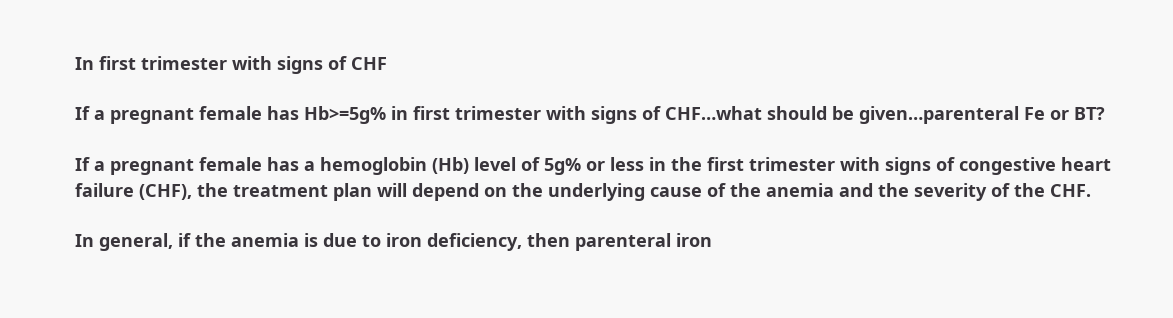In first trimester with signs of CHF

If a pregnant female has Hb>=5g% in first trimester with signs of CHF…what should be given…parenteral Fe or BT?

If a pregnant female has a hemoglobin (Hb) level of 5g% or less in the first trimester with signs of congestive heart failure (CHF), the treatment plan will depend on the underlying cause of the anemia and the severity of the CHF.

In general, if the anemia is due to iron deficiency, then parenteral iron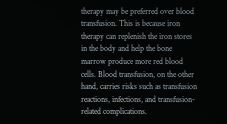therapy may be preferred over blood transfusion. This is because iron therapy can replenish the iron stores in the body and help the bone marrow produce more red blood cells. Blood transfusion, on the other hand, carries risks such as transfusion reactions, infections, and transfusion-related complications.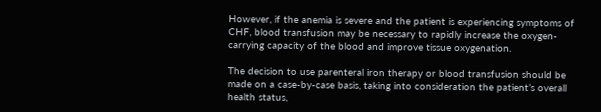However, if the anemia is severe and the patient is experiencing symptoms of CHF, blood transfusion may be necessary to rapidly increase the oxygen-carrying capacity of the blood and improve tissue oxygenation.

The decision to use parenteral iron therapy or blood transfusion should be made on a case-by-case basis, taking into consideration the patient’s overall health status,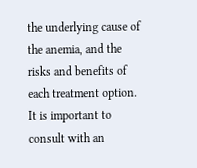the underlying cause of the anemia, and the risks and benefits of each treatment option. It is important to consult with an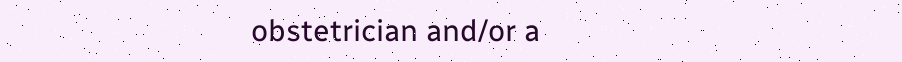obstetrician and/or a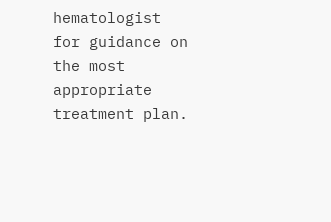hematologist for guidance on the most appropriate treatment plan.